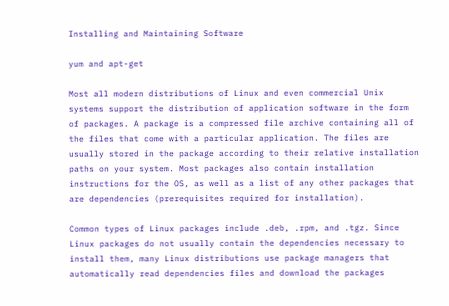Installing and Maintaining Software

yum and apt-get

Most all modern distributions of Linux and even commercial Unix systems support the distribution of application software in the form of packages. A package is a compressed file archive containing all of the files that come with a particular application. The files are usually stored in the package according to their relative installation paths on your system. Most packages also contain installation instructions for the OS, as well as a list of any other packages that are dependencies (prerequisites required for installation).

Common types of Linux packages include .deb, .rpm, and .tgz. Since Linux packages do not usually contain the dependencies necessary to install them, many Linux distributions use package managers that automatically read dependencies files and download the packages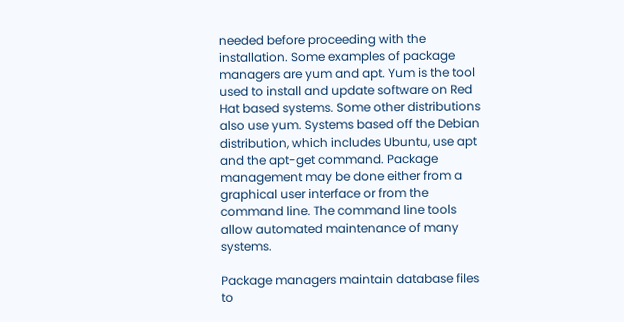needed before proceeding with the installation. Some examples of package managers are yum and apt. Yum is the tool used to install and update software on Red Hat based systems. Some other distributions also use yum. Systems based off the Debian distribution, which includes Ubuntu, use apt and the apt-get command. Package management may be done either from a graphical user interface or from the command line. The command line tools allow automated maintenance of many systems.

Package managers maintain database files to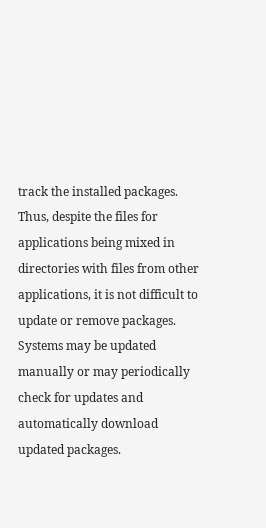track the installed packages. Thus, despite the files for applications being mixed in directories with files from other applications, it is not difficult to update or remove packages. Systems may be updated manually or may periodically check for updates and automatically download updated packages.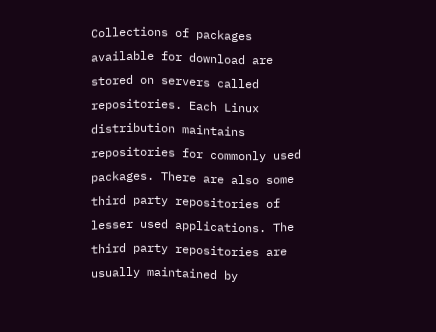Collections of packages available for download are stored on servers called repositories. Each Linux distribution maintains repositories for commonly used packages. There are also some third party repositories of lesser used applications. The third party repositories are usually maintained by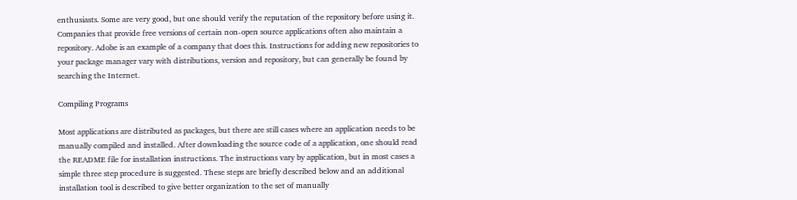enthusiasts. Some are very good, but one should verify the reputation of the repository before using it. Companies that provide free versions of certain non-open source applications often also maintain a repository. Adobe is an example of a company that does this. Instructions for adding new repositories to your package manager vary with distributions, version and repository, but can generally be found by searching the Internet.

Compiling Programs

Most applications are distributed as packages, but there are still cases where an application needs to be manually compiled and installed. After downloading the source code of a application, one should read the README file for installation instructions. The instructions vary by application, but in most cases a simple three step procedure is suggested. These steps are briefly described below and an additional installation tool is described to give better organization to the set of manually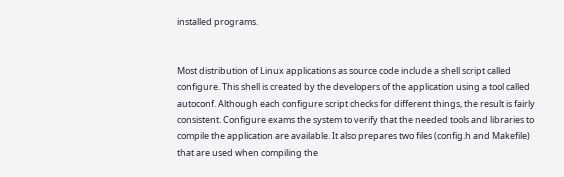installed programs.


Most distribution of Linux applications as source code include a shell script called configure. This shell is created by the developers of the application using a tool called autoconf. Although each configure script checks for different things, the result is fairly consistent. Configure exams the system to verify that the needed tools and libraries to compile the application are available. It also prepares two files (config.h and Makefile) that are used when compiling the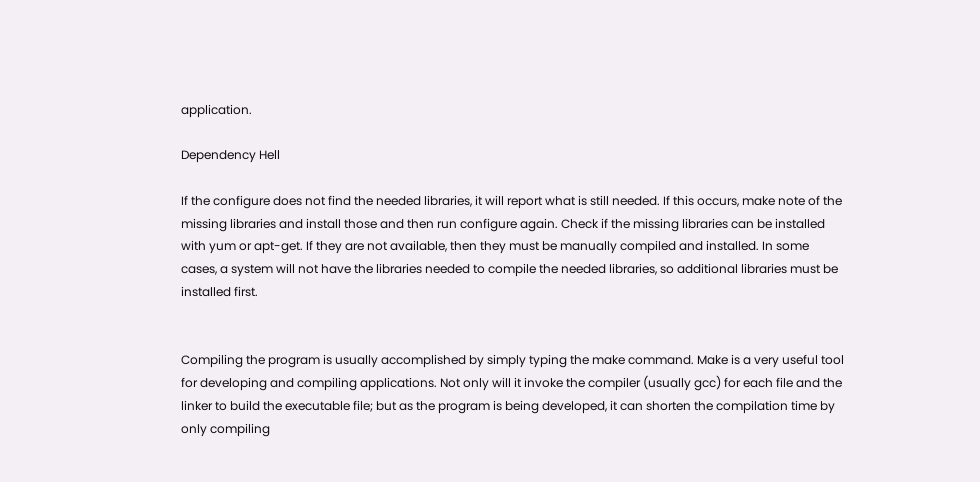application.

Dependency Hell

If the configure does not find the needed libraries, it will report what is still needed. If this occurs, make note of the missing libraries and install those and then run configure again. Check if the missing libraries can be installed with yum or apt-get. If they are not available, then they must be manually compiled and installed. In some cases, a system will not have the libraries needed to compile the needed libraries, so additional libraries must be installed first.


Compiling the program is usually accomplished by simply typing the make command. Make is a very useful tool for developing and compiling applications. Not only will it invoke the compiler (usually gcc) for each file and the linker to build the executable file; but as the program is being developed, it can shorten the compilation time by only compiling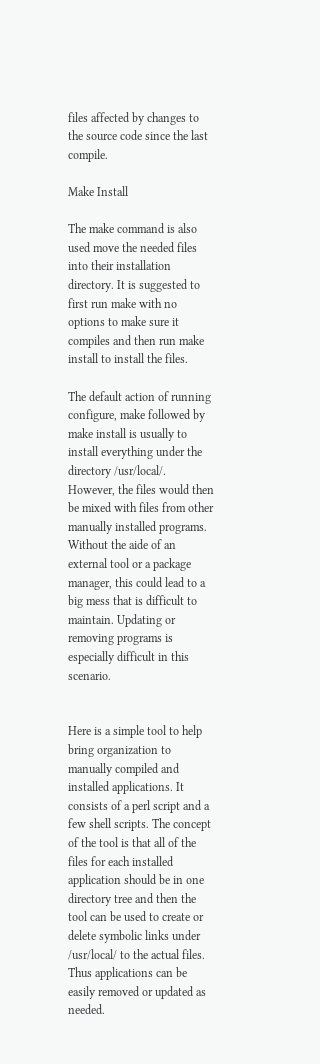files affected by changes to the source code since the last compile.

Make Install

The make command is also used move the needed files into their installation directory. It is suggested to first run make with no options to make sure it compiles and then run make install to install the files.

The default action of running configure, make followed by make install is usually to install everything under the directory /usr/local/. However, the files would then be mixed with files from other manually installed programs. Without the aide of an external tool or a package manager, this could lead to a big mess that is difficult to maintain. Updating or removing programs is especially difficult in this scenario.


Here is a simple tool to help bring organization to manually compiled and installed applications. It consists of a perl script and a few shell scripts. The concept of the tool is that all of the files for each installed application should be in one directory tree and then the tool can be used to create or delete symbolic links under /usr/local/ to the actual files. Thus applications can be easily removed or updated as needed.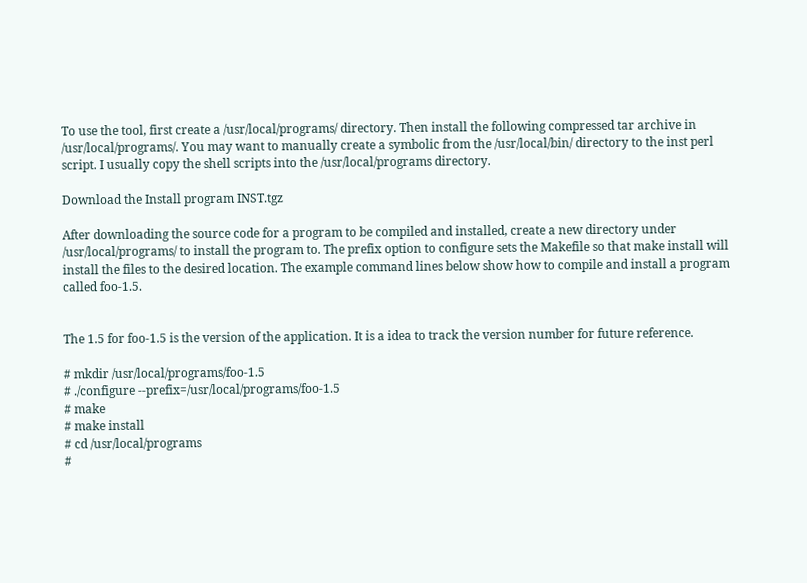To use the tool, first create a /usr/local/programs/ directory. Then install the following compressed tar archive in /usr/local/programs/. You may want to manually create a symbolic from the /usr/local/bin/ directory to the inst perl script. I usually copy the shell scripts into the /usr/local/programs directory.

Download the Install program INST.tgz

After downloading the source code for a program to be compiled and installed, create a new directory under /usr/local/programs/ to install the program to. The prefix option to configure sets the Makefile so that make install will install the files to the desired location. The example command lines below show how to compile and install a program called foo-1.5.


The 1.5 for foo-1.5 is the version of the application. It is a idea to track the version number for future reference.

# mkdir /usr/local/programs/foo-1.5
# ./configure --prefix=/usr/local/programs/foo-1.5
# make
# make install
# cd /usr/local/programs
#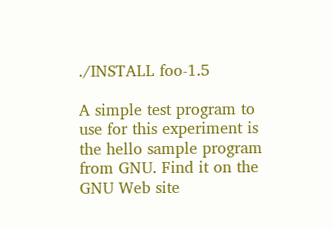./INSTALL foo-1.5

A simple test program to use for this experiment is the hello sample program from GNU. Find it on the GNU Web site